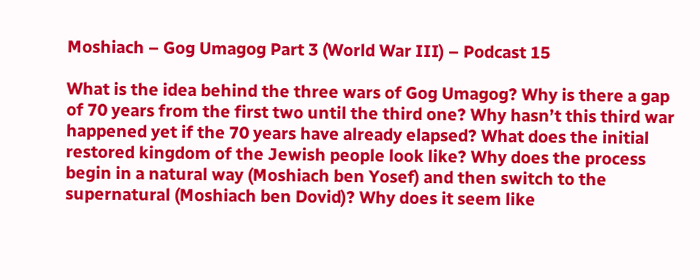Moshiach – Gog Umagog Part 3 (World War III) – Podcast 15

What is the idea behind the three wars of Gog Umagog? Why is there a gap of 70 years from the first two until the third one? Why hasn’t this third war happened yet if the 70 years have already elapsed? What does the initial restored kingdom of the Jewish people look like? Why does the process begin in a natural way (Moshiach ben Yosef) and then switch to the supernatural (Moshiach ben Dovid)? Why does it seem like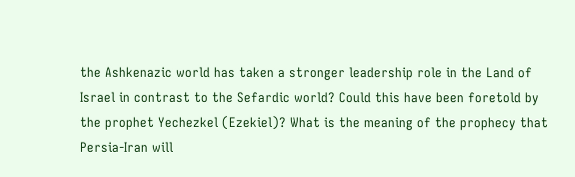the Ashkenazic world has taken a stronger leadership role in the Land of Israel in contrast to the Sefardic world? Could this have been foretold by the prophet Yechezkel (Ezekiel)? What is the meaning of the prophecy that Persia-Iran will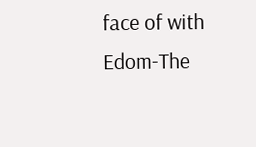face of with Edom-The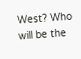West? Who will be the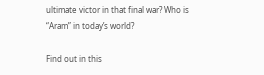ultimate victor in that final war? Who is “Aram” in today’s world?

Find out in this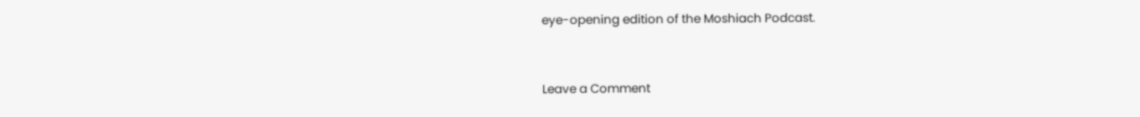eye-opening edition of the Moshiach Podcast.


Leave a Comment